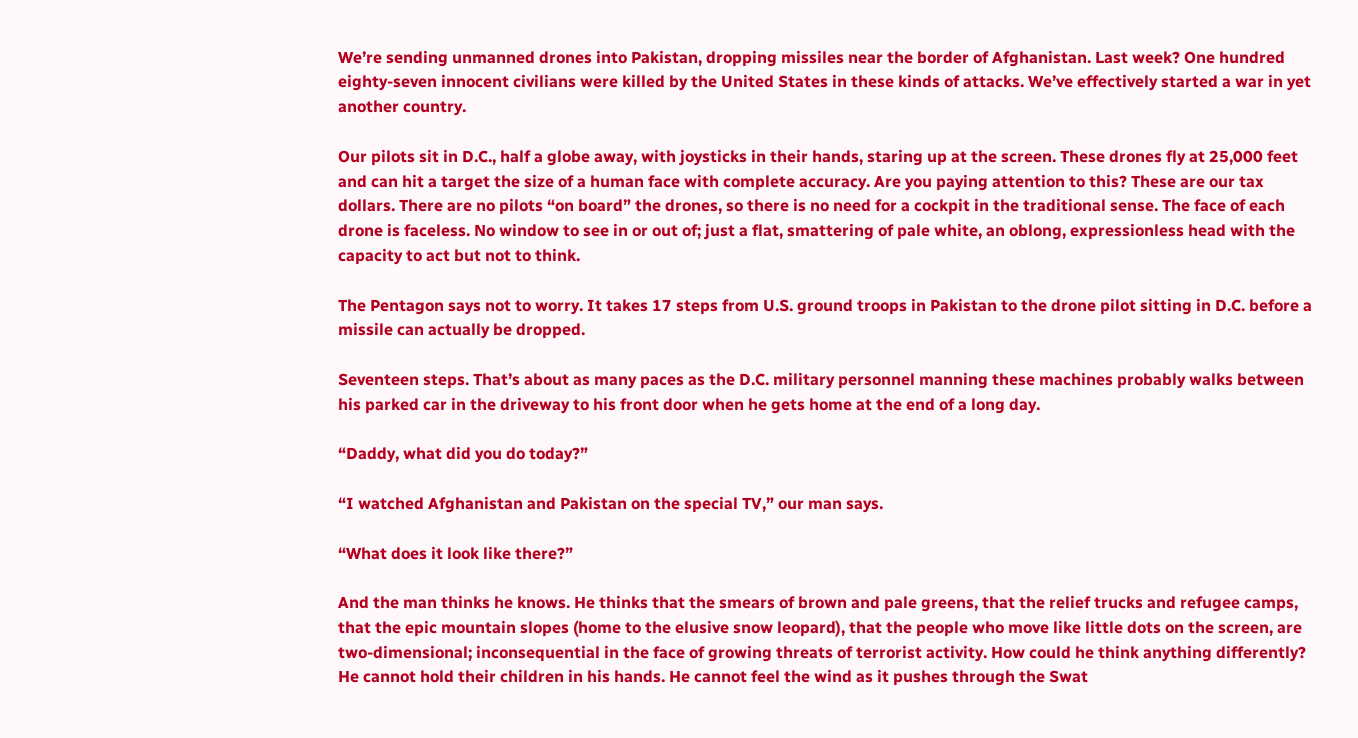We’re sending unmanned drones into Pakistan, dropping missiles near the border of Afghanistan. Last week? One hundred eighty-seven innocent civilians were killed by the United States in these kinds of attacks. We’ve effectively started a war in yet another country.

Our pilots sit in D.C., half a globe away, with joysticks in their hands, staring up at the screen. These drones fly at 25,000 feet and can hit a target the size of a human face with complete accuracy. Are you paying attention to this? These are our tax dollars. There are no pilots “on board” the drones, so there is no need for a cockpit in the traditional sense. The face of each drone is faceless. No window to see in or out of; just a flat, smattering of pale white, an oblong, expressionless head with the capacity to act but not to think.

The Pentagon says not to worry. It takes 17 steps from U.S. ground troops in Pakistan to the drone pilot sitting in D.C. before a missile can actually be dropped.

Seventeen steps. That’s about as many paces as the D.C. military personnel manning these machines probably walks between his parked car in the driveway to his front door when he gets home at the end of a long day.

“Daddy, what did you do today?”

“I watched Afghanistan and Pakistan on the special TV,” our man says.

“What does it look like there?”

And the man thinks he knows. He thinks that the smears of brown and pale greens, that the relief trucks and refugee camps, that the epic mountain slopes (home to the elusive snow leopard), that the people who move like little dots on the screen, are two-dimensional; inconsequential in the face of growing threats of terrorist activity. How could he think anything differently? He cannot hold their children in his hands. He cannot feel the wind as it pushes through the Swat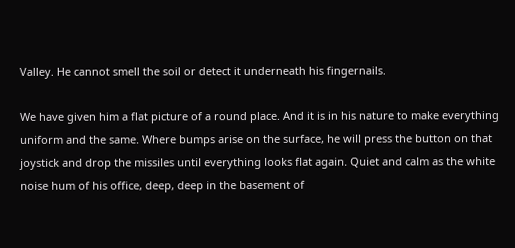Valley. He cannot smell the soil or detect it underneath his fingernails.

We have given him a flat picture of a round place. And it is in his nature to make everything uniform and the same. Where bumps arise on the surface, he will press the button on that joystick and drop the missiles until everything looks flat again. Quiet and calm as the white noise hum of his office, deep, deep in the basement of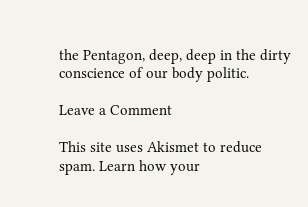the Pentagon, deep, deep in the dirty conscience of our body politic.

Leave a Comment

This site uses Akismet to reduce spam. Learn how your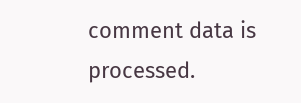comment data is processed.